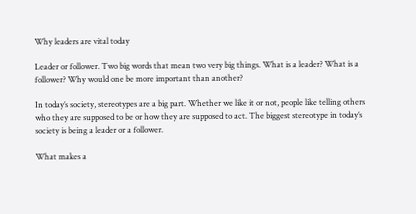Why leaders are vital today

Leader or follower. Two big words that mean two very big things. What is a leader? What is a follower? Why would one be more important than another?

In today’s society, stereotypes are a big part. Whether we like it or not, people like telling others who they are supposed to be or how they are supposed to act. The biggest stereotype in today’s society is being a leader or a follower.

What makes a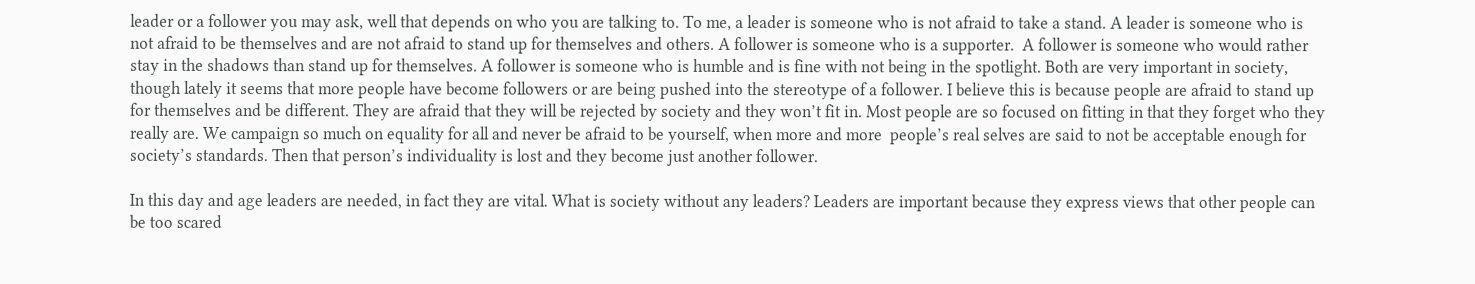leader or a follower you may ask, well that depends on who you are talking to. To me, a leader is someone who is not afraid to take a stand. A leader is someone who is not afraid to be themselves and are not afraid to stand up for themselves and others. A follower is someone who is a supporter.  A follower is someone who would rather stay in the shadows than stand up for themselves. A follower is someone who is humble and is fine with not being in the spotlight. Both are very important in society, though lately it seems that more people have become followers or are being pushed into the stereotype of a follower. I believe this is because people are afraid to stand up for themselves and be different. They are afraid that they will be rejected by society and they won’t fit in. Most people are so focused on fitting in that they forget who they really are. We campaign so much on equality for all and never be afraid to be yourself, when more and more  people’s real selves are said to not be acceptable enough for society’s standards. Then that person’s individuality is lost and they become just another follower.

In this day and age leaders are needed, in fact they are vital. What is society without any leaders? Leaders are important because they express views that other people can be too scared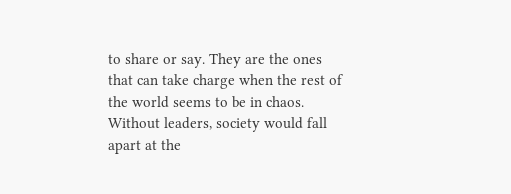to share or say. They are the ones that can take charge when the rest of the world seems to be in chaos. Without leaders, society would fall apart at the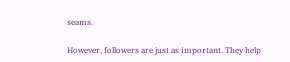seams.

However, followers are just as important. They help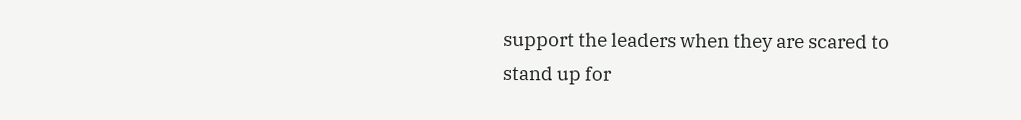support the leaders when they are scared to stand up for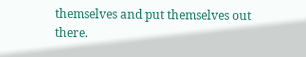themselves and put themselves out there.